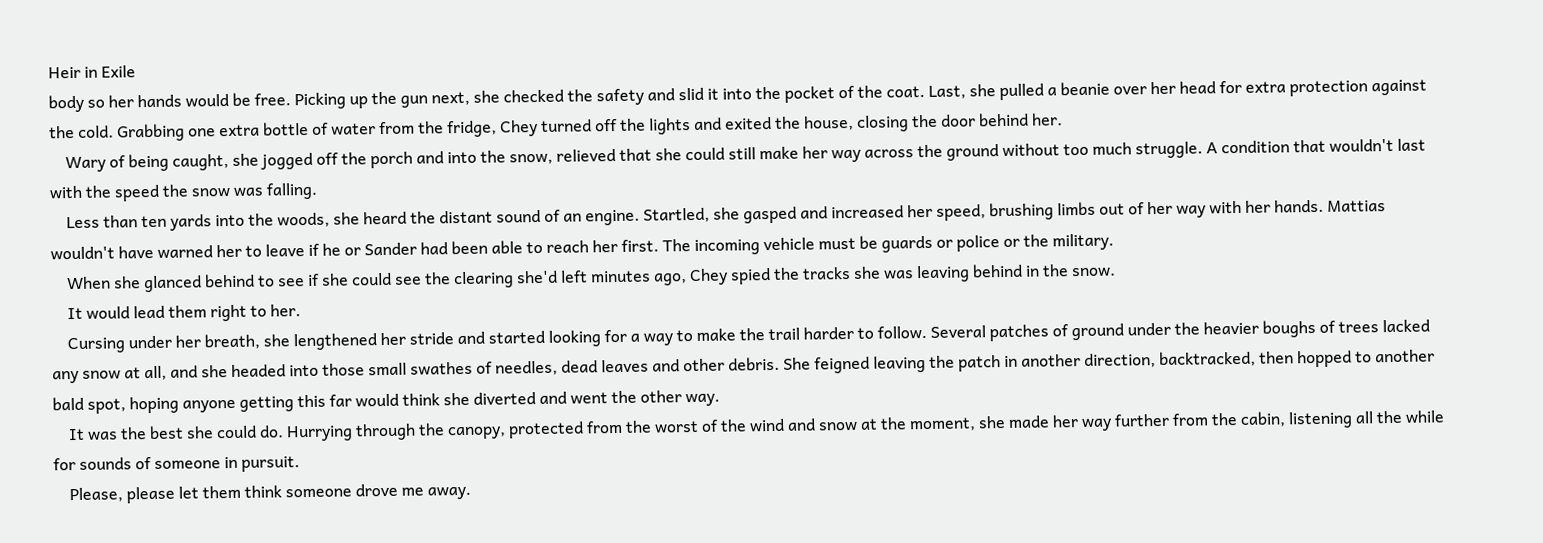Heir in Exile
body so her hands would be free. Picking up the gun next, she checked the safety and slid it into the pocket of the coat. Last, she pulled a beanie over her head for extra protection against the cold. Grabbing one extra bottle of water from the fridge, Chey turned off the lights and exited the house, closing the door behind her.
    Wary of being caught, she jogged off the porch and into the snow, relieved that she could still make her way across the ground without too much struggle. A condition that wouldn't last with the speed the snow was falling.
    Less than ten yards into the woods, she heard the distant sound of an engine. Startled, she gasped and increased her speed, brushing limbs out of her way with her hands. Mattias wouldn't have warned her to leave if he or Sander had been able to reach her first. The incoming vehicle must be guards or police or the military.
    When she glanced behind to see if she could see the clearing she'd left minutes ago, Chey spied the tracks she was leaving behind in the snow.
    It would lead them right to her.
    Cursing under her breath, she lengthened her stride and started looking for a way to make the trail harder to follow. Several patches of ground under the heavier boughs of trees lacked any snow at all, and she headed into those small swathes of needles, dead leaves and other debris. She feigned leaving the patch in another direction, backtracked, then hopped to another bald spot, hoping anyone getting this far would think she diverted and went the other way.
    It was the best she could do. Hurrying through the canopy, protected from the worst of the wind and snow at the moment, she made her way further from the cabin, listening all the while for sounds of someone in pursuit.
    Please, please let them think someone drove me away.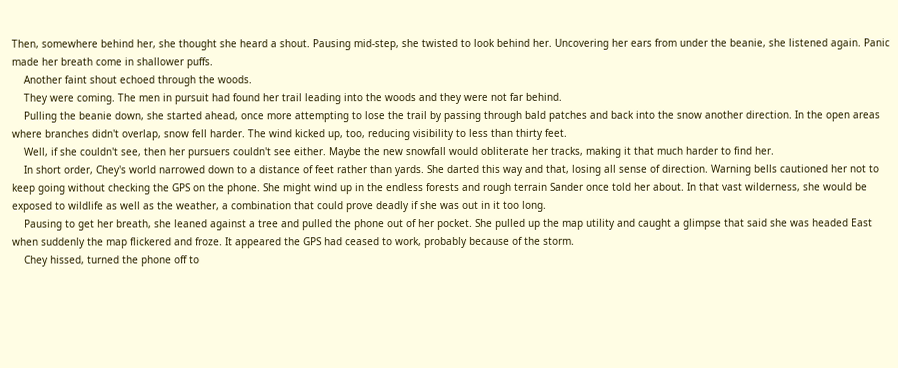Then, somewhere behind her, she thought she heard a shout. Pausing mid-step, she twisted to look behind her. Uncovering her ears from under the beanie, she listened again. Panic made her breath come in shallower puffs.
    Another faint shout echoed through the woods.
    They were coming. The men in pursuit had found her trail leading into the woods and they were not far behind.
    Pulling the beanie down, she started ahead, once more attempting to lose the trail by passing through bald patches and back into the snow another direction. In the open areas where branches didn't overlap, snow fell harder. The wind kicked up, too, reducing visibility to less than thirty feet.
    Well, if she couldn't see, then her pursuers couldn't see either. Maybe the new snowfall would obliterate her tracks, making it that much harder to find her.
    In short order, Chey's world narrowed down to a distance of feet rather than yards. She darted this way and that, losing all sense of direction. Warning bells cautioned her not to keep going without checking the GPS on the phone. She might wind up in the endless forests and rough terrain Sander once told her about. In that vast wilderness, she would be exposed to wildlife as well as the weather, a combination that could prove deadly if she was out in it too long.
    Pausing to get her breath, she leaned against a tree and pulled the phone out of her pocket. She pulled up the map utility and caught a glimpse that said she was headed East when suddenly the map flickered and froze. It appeared the GPS had ceased to work, probably because of the storm.
    Chey hissed, turned the phone off to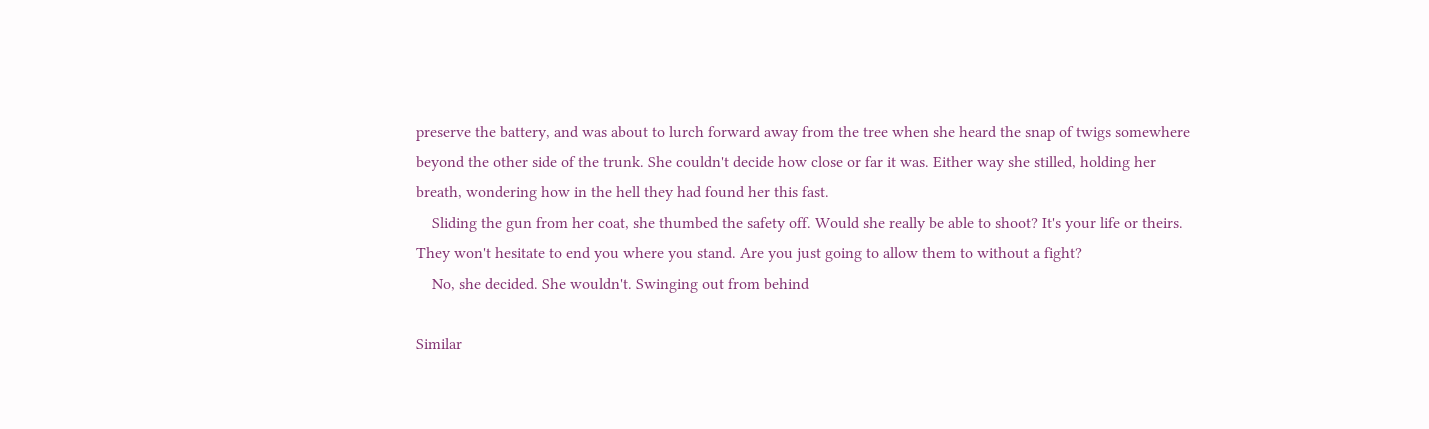preserve the battery, and was about to lurch forward away from the tree when she heard the snap of twigs somewhere beyond the other side of the trunk. She couldn't decide how close or far it was. Either way she stilled, holding her breath, wondering how in the hell they had found her this fast.
    Sliding the gun from her coat, she thumbed the safety off. Would she really be able to shoot? It's your life or theirs. They won't hesitate to end you where you stand. Are you just going to allow them to without a fight?
    No, she decided. She wouldn't. Swinging out from behind

Similar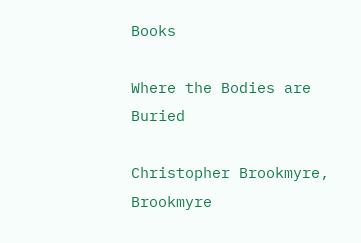Books

Where the Bodies are Buried

Christopher Brookmyre, Brookmyre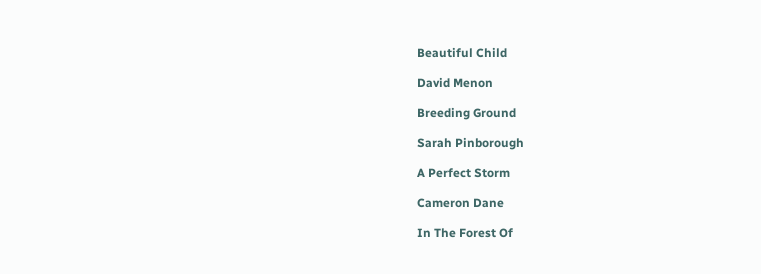Beautiful Child

David Menon

Breeding Ground

Sarah Pinborough

A Perfect Storm

Cameron Dane

In The Forest Of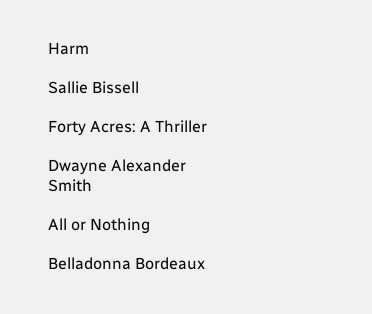Harm

Sallie Bissell

Forty Acres: A Thriller

Dwayne Alexander Smith

All or Nothing

Belladonna Bordeaux